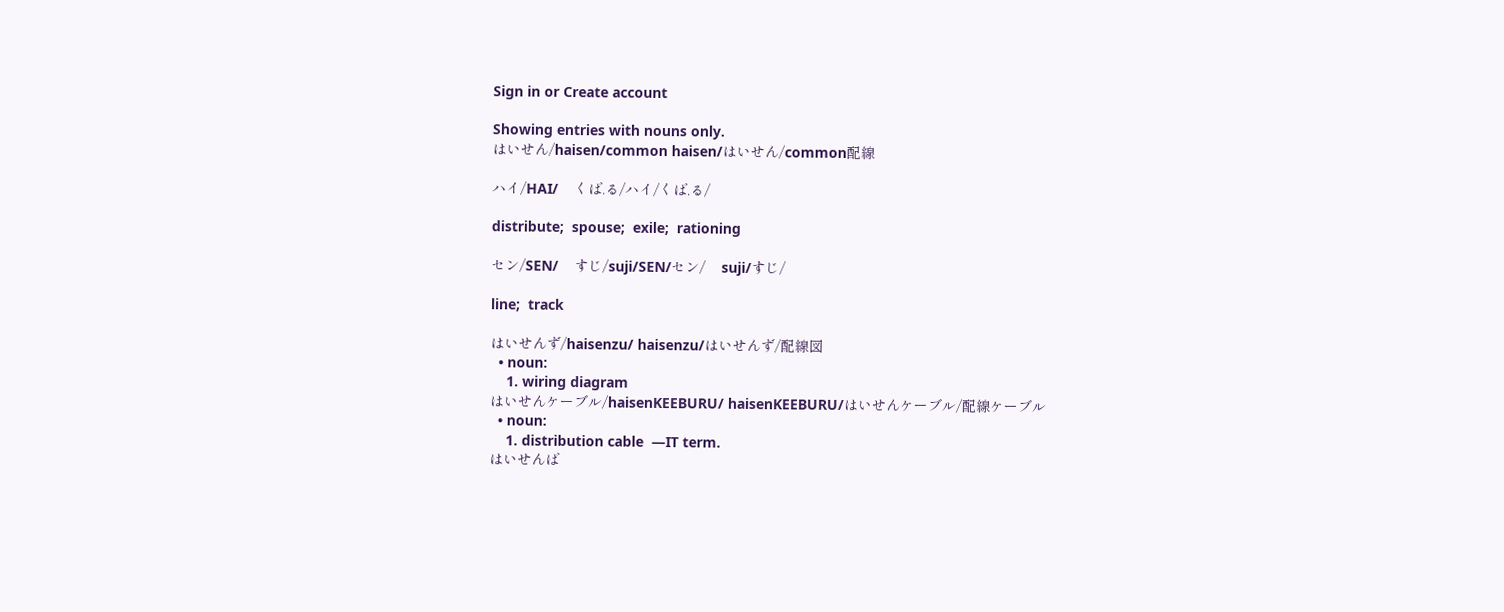Sign in or Create account

Showing entries with nouns only.
はいせん/haisen/common haisen/はいせん/common配線

ハイ/HAI/    くば.る/ハイ/くば.る/

distribute;  spouse;  exile;  rationing

セン/SEN/    すじ/suji/SEN/セン/    suji/すじ/

line;  track

はいせんず/haisenzu/ haisenzu/はいせんず/配線図
  • noun:
    1. wiring diagram
はいせんケーブル/haisenKEEBURU/ haisenKEEBURU/はいせんケーブル/配線ケーブル
  • noun:
    1. distribution cable  —IT term.
はいせんば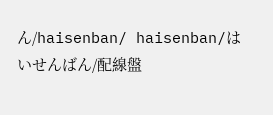ん/haisenban/ haisenban/はいせんばん/配線盤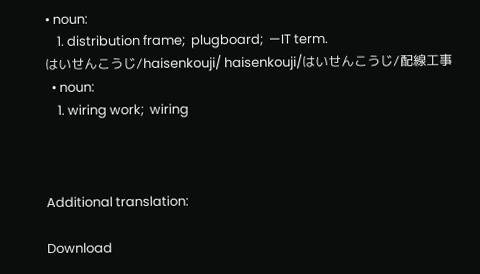• noun:
    1. distribution frame;  plugboard;  —IT term.
はいせんこうじ/haisenkouji/ haisenkouji/はいせんこうじ/配線工事
  • noun:
    1. wiring work;  wiring



Additional translation:

Download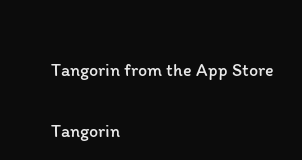Tangorin from the App Store

Tangorin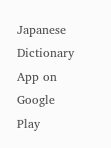Japanese Dictionary App on Google Play